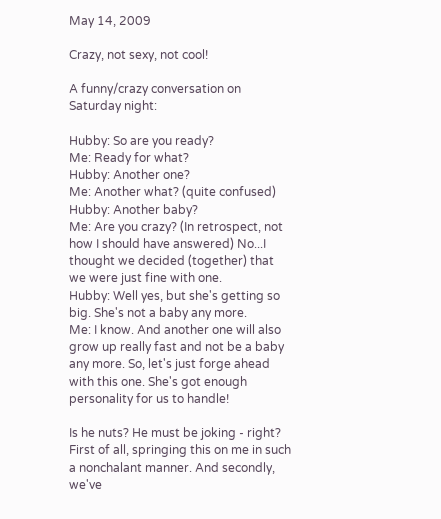May 14, 2009

Crazy, not sexy, not cool!

A funny/crazy conversation on Saturday night:

Hubby: So are you ready?
Me: Ready for what?
Hubby: Another one?
Me: Another what? (quite confused)
Hubby: Another baby?
Me: Are you crazy? (In retrospect, not how I should have answered) No...I thought we decided (together) that we were just fine with one.
Hubby: Well yes, but she's getting so big. She's not a baby any more.
Me: I know. And another one will also grow up really fast and not be a baby any more. So, let's just forge ahead with this one. She's got enough personality for us to handle!

Is he nuts? He must be joking - right? First of all, springing this on me in such a nonchalant manner. And secondly, we've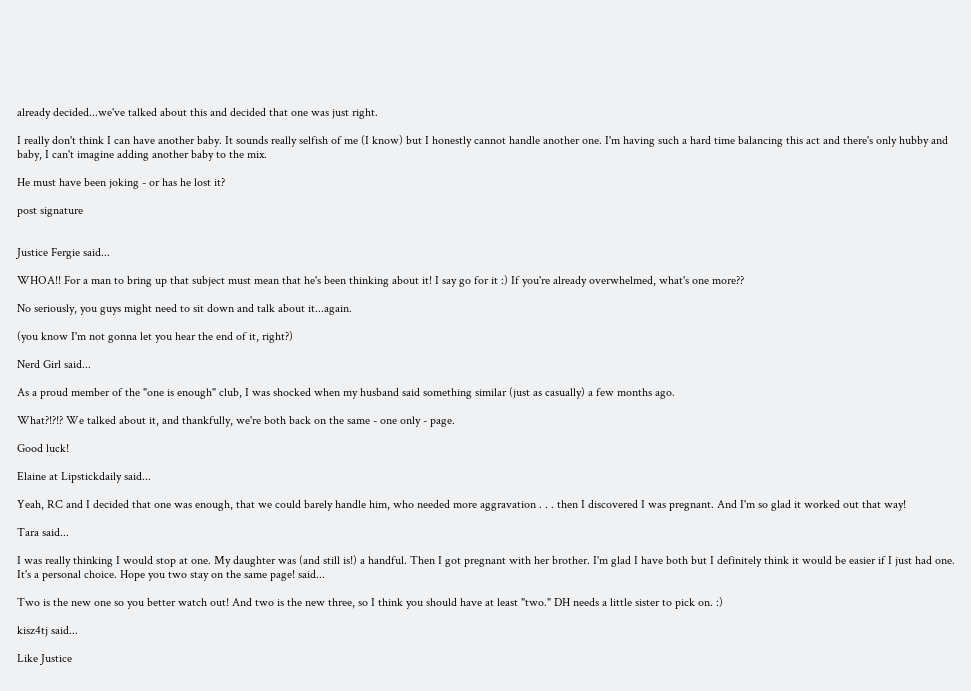already decided...we've talked about this and decided that one was just right.

I really don't think I can have another baby. It sounds really selfish of me (I know) but I honestly cannot handle another one. I'm having such a hard time balancing this act and there's only hubby and baby, I can't imagine adding another baby to the mix.

He must have been joking - or has he lost it?

post signature


Justice Fergie said...

WHOA!! For a man to bring up that subject must mean that he's been thinking about it! I say go for it :) If you're already overwhelmed, what's one more??

No seriously, you guys might need to sit down and talk about it...again.

(you know I'm not gonna let you hear the end of it, right?)

Nerd Girl said...

As a proud member of the "one is enough" club, I was shocked when my husband said something similar (just as casually) a few months ago.

What?!?!? We talked about it, and thankfully, we're both back on the same - one only - page.

Good luck!

Elaine at Lipstickdaily said...

Yeah, RC and I decided that one was enough, that we could barely handle him, who needed more aggravation . . . then I discovered I was pregnant. And I'm so glad it worked out that way!

Tara said...

I was really thinking I would stop at one. My daughter was (and still is!) a handful. Then I got pregnant with her brother. I'm glad I have both but I definitely think it would be easier if I just had one. It's a personal choice. Hope you two stay on the same page! said...

Two is the new one so you better watch out! And two is the new three, so I think you should have at least "two." DH needs a little sister to pick on. :)

kisz4tj said...

Like Justice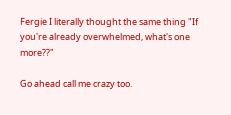Fergie I literally thought the same thing "If you're already overwhelmed, what's one more??"

Go ahead call me crazy too.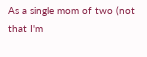As a single mom of two (not that I'm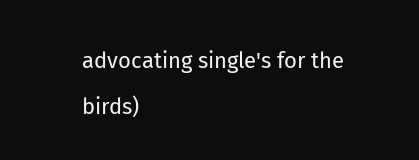advocating single's for the birds)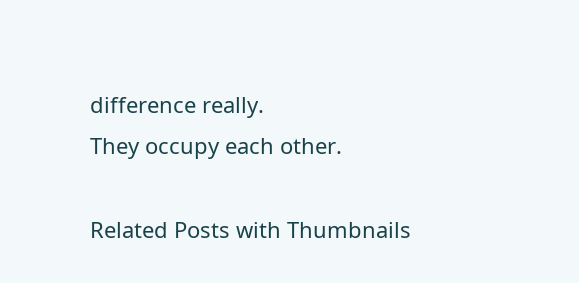difference really.
They occupy each other.

Related Posts with Thumbnails